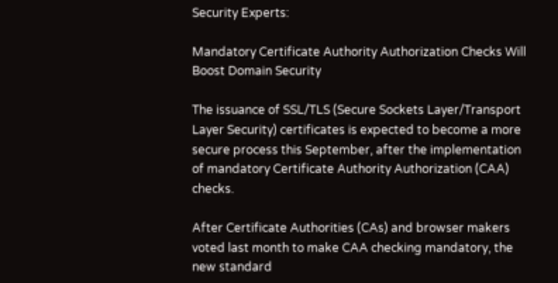Security Experts:

Mandatory Certificate Authority Authorization Checks Will Boost Domain Security

The issuance of SSL/TLS (Secure Sockets Layer/Transport Layer Security) certificates is expected to become a more secure process this September, after the implementation of mandatory Certificate Authority Authorization (CAA) checks.

After Certificate Authorities (CAs) and browser makers voted last month to make CAA checking mandatory, the new standard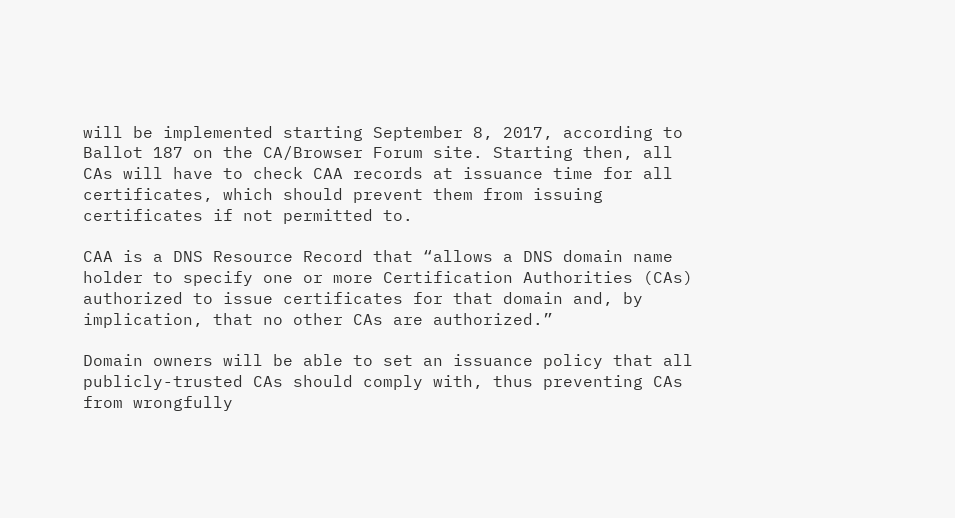will be implemented starting September 8, 2017, according to Ballot 187 on the CA/Browser Forum site. Starting then, all CAs will have to check CAA records at issuance time for all certificates, which should prevent them from issuing certificates if not permitted to.

CAA is a DNS Resource Record that “allows a DNS domain name holder to specify one or more Certification Authorities (CAs) authorized to issue certificates for that domain and, by implication, that no other CAs are authorized.”

Domain owners will be able to set an issuance policy that all publicly-trusted CAs should comply with, thus preventing CAs from wrongfully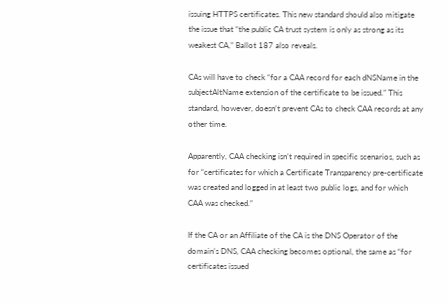issuing HTTPS certificates. This new standard should also mitigate the issue that “the public CA trust system is only as strong as its weakest CA,” Ballot 187 also reveals.

CAs will have to check “for a CAA record for each dNSName in the subjectAltName extension of the certificate to be issued.” This standard, however, doesn’t prevent CAs to check CAA records at any other time.

Apparently, CAA checking isn’t required in specific scenarios, such as for “certificates for which a Certificate Transparency pre-certificate was created and logged in at least two public logs, and for which CAA was checked.”

If the CA or an Affiliate of the CA is the DNS Operator of the domain’s DNS, CAA checking becomes optional, the same as “for certificates issued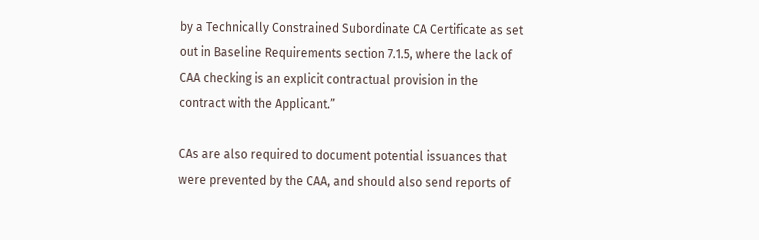by a Technically Constrained Subordinate CA Certificate as set out in Baseline Requirements section 7.1.5, where the lack of CAA checking is an explicit contractual provision in the contract with the Applicant.”

CAs are also required to document potential issuances that were prevented by the CAA, and should also send reports of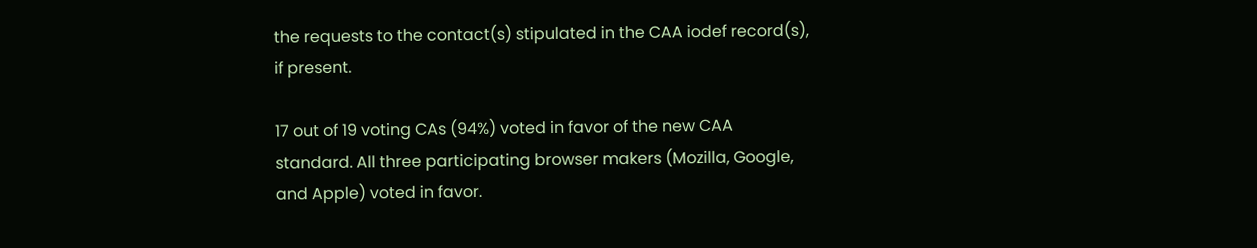the requests to the contact(s) stipulated in the CAA iodef record(s), if present.

17 out of 19 voting CAs (94%) voted in favor of the new CAA standard. All three participating browser makers (Mozilla, Google, and Apple) voted in favor.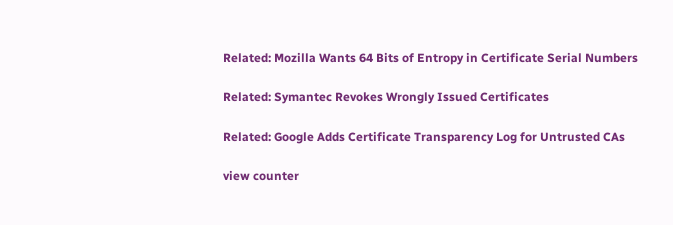Related: Mozilla Wants 64 Bits of Entropy in Certificate Serial Numbers

Related: Symantec Revokes Wrongly Issued Certificates

Related: Google Adds Certificate Transparency Log for Untrusted CAs

view counter